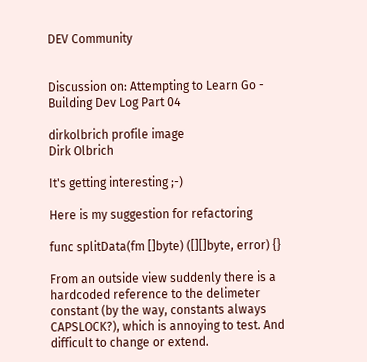DEV Community


Discussion on: Attempting to Learn Go - Building Dev Log Part 04

dirkolbrich profile image
Dirk Olbrich

It's getting interesting ;-)

Here is my suggestion for refactoring

func splitData(fm []byte) ([][]byte, error) {}

From an outside view suddenly there is a hardcoded reference to the delimeter constant (by the way, constants always CAPSLOCK?), which is annoying to test. And difficult to change or extend.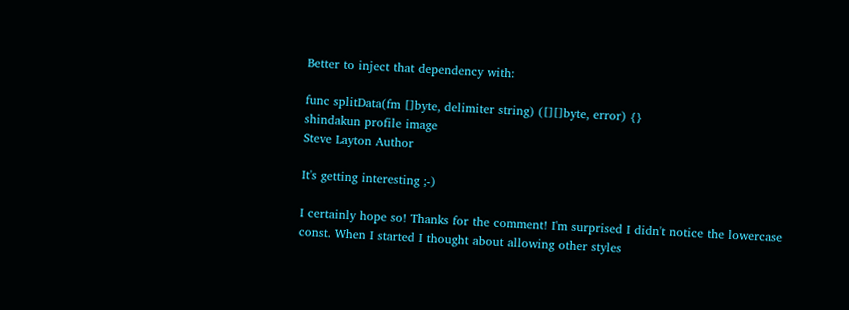Better to inject that dependency with:

func splitData(fm []byte, delimiter string) ([][]byte, error) {}
shindakun profile image
Steve Layton Author

It's getting interesting ;-)

I certainly hope so! Thanks for the comment! I'm surprised I didn't notice the lowercase const. When I started I thought about allowing other styles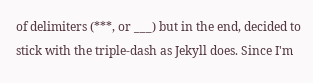of delimiters (***, or ___) but in the end, decided to stick with the triple-dash as Jekyll does. Since I'm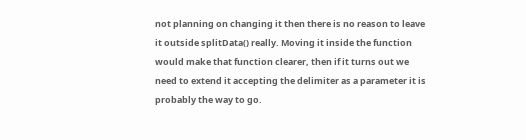not planning on changing it then there is no reason to leave it outside splitData() really. Moving it inside the function would make that function clearer, then if it turns out we need to extend it accepting the delimiter as a parameter it is probably the way to go.